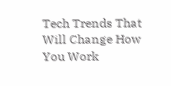Tech Trends That Will Change How You Work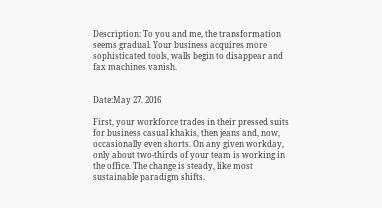Description: To you and me, the transformation seems gradual. Your business acquires more sophisticated tools, walls begin to disappear and fax machines vanish.


Date:May 27. 2016

First, your workforce trades in their pressed suits for business casual khakis, then jeans and, now, occasionally even shorts. On any given workday, only about two-thirds of your team is working in the office. The change is steady, like most sustainable paradigm shifts.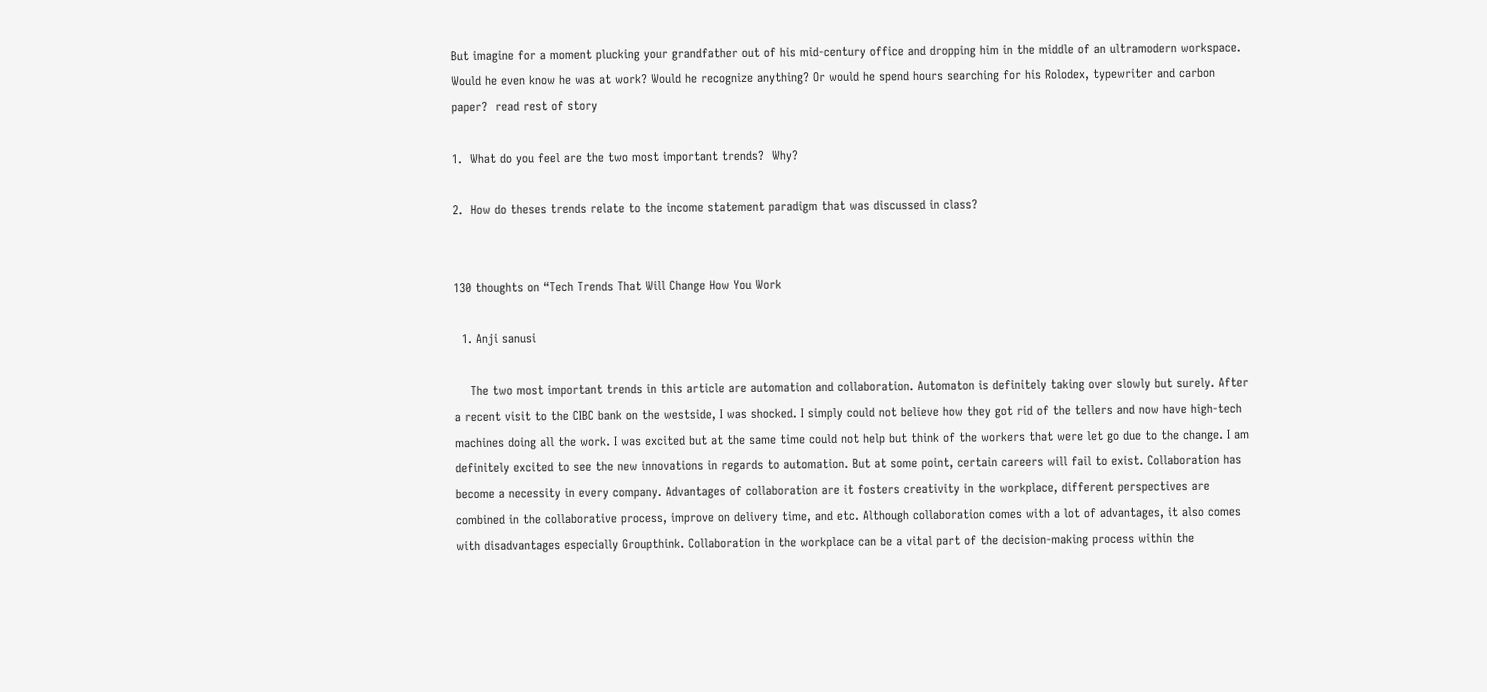But imagine for a moment plucking your grandfather out of his mid-century office and dropping him in the middle of an ultramodern workspace. Would he even know he was at work? Would he recognize anything? Or would he spend hours searching for his Rolodex, typewriter and carbon paper?  read rest of story

1.  What do you feel are the two most important trends?  Why?

2.  How do theses trends relate to the income statement paradigm that was discussed in class?


130 thoughts on “Tech Trends That Will Change How You Work

  1. Anji sanusi

    The two most important trends in this article are automation and collaboration. Automaton is definitely taking over slowly but surely. After a recent visit to the CIBC bank on the westside, I was shocked. I simply could not believe how they got rid of the tellers and now have high-tech machines doing all the work. I was excited but at the same time could not help but think of the workers that were let go due to the change. I am definitely excited to see the new innovations in regards to automation. But at some point, certain careers will fail to exist. Collaboration has become a necessity in every company. Advantages of collaboration are it fosters creativity in the workplace, different perspectives are combined in the collaborative process, improve on delivery time, and etc. Although collaboration comes with a lot of advantages, it also comes with disadvantages especially Groupthink. Collaboration in the workplace can be a vital part of the decision-making process within the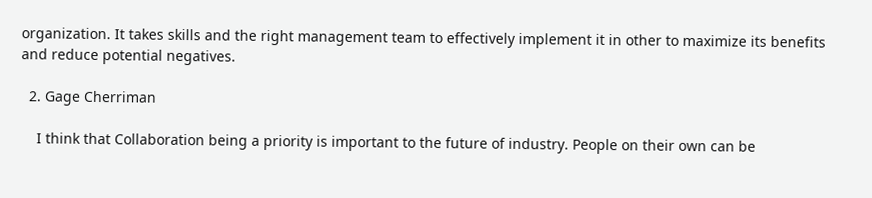organization. It takes skills and the right management team to effectively implement it in other to maximize its benefits and reduce potential negatives.

  2. Gage Cherriman

    I think that Collaboration being a priority is important to the future of industry. People on their own can be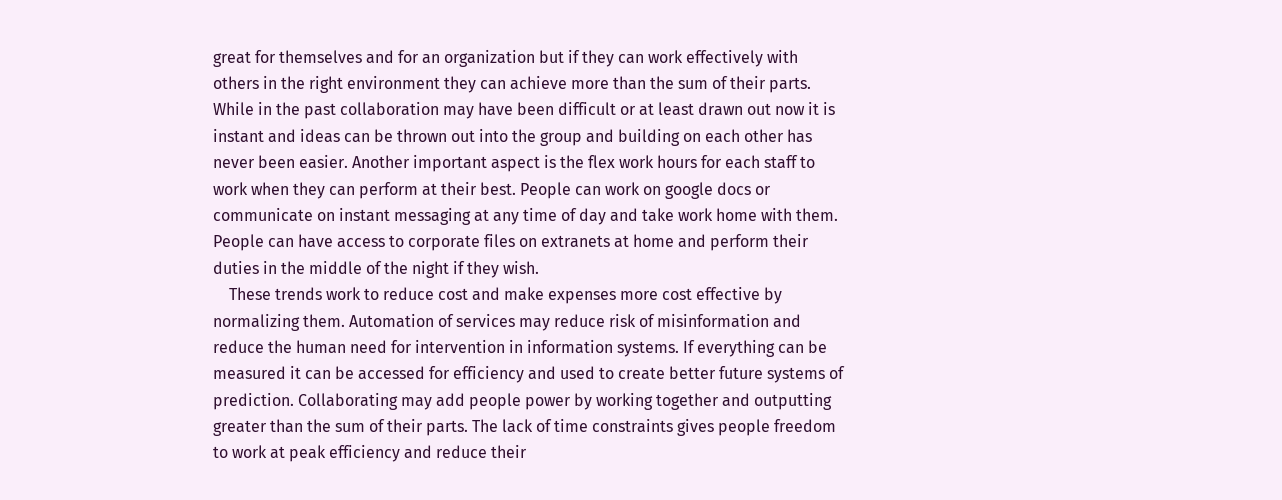great for themselves and for an organization but if they can work effectively with others in the right environment they can achieve more than the sum of their parts. While in the past collaboration may have been difficult or at least drawn out now it is instant and ideas can be thrown out into the group and building on each other has never been easier. Another important aspect is the flex work hours for each staff to work when they can perform at their best. People can work on google docs or communicate on instant messaging at any time of day and take work home with them. People can have access to corporate files on extranets at home and perform their duties in the middle of the night if they wish.
    These trends work to reduce cost and make expenses more cost effective by normalizing them. Automation of services may reduce risk of misinformation and reduce the human need for intervention in information systems. If everything can be measured it can be accessed for efficiency and used to create better future systems of prediction. Collaborating may add people power by working together and outputting greater than the sum of their parts. The lack of time constraints gives people freedom to work at peak efficiency and reduce their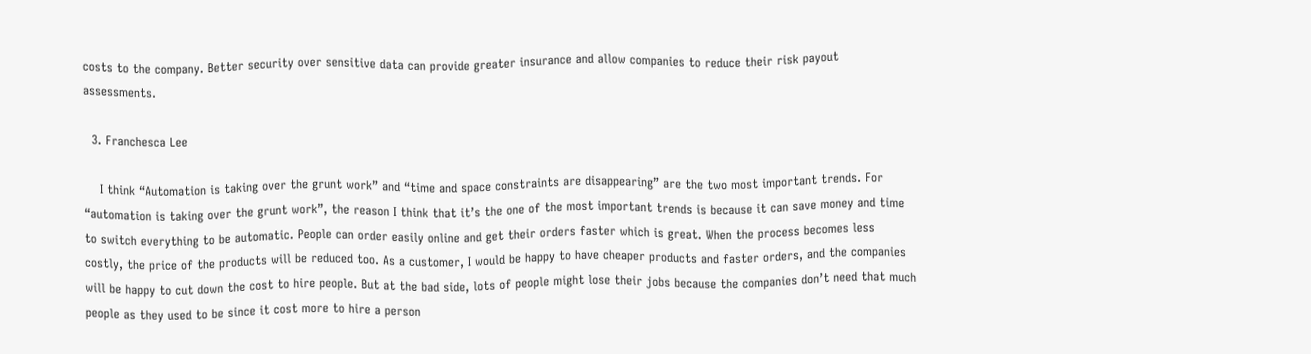costs to the company. Better security over sensitive data can provide greater insurance and allow companies to reduce their risk payout assessments.

  3. Franchesca Lee

    I think “Automation is taking over the grunt work” and “time and space constraints are disappearing” are the two most important trends. For “automation is taking over the grunt work”, the reason I think that it’s the one of the most important trends is because it can save money and time to switch everything to be automatic. People can order easily online and get their orders faster which is great. When the process becomes less costly, the price of the products will be reduced too. As a customer, I would be happy to have cheaper products and faster orders, and the companies will be happy to cut down the cost to hire people. But at the bad side, lots of people might lose their jobs because the companies don’t need that much people as they used to be since it cost more to hire a person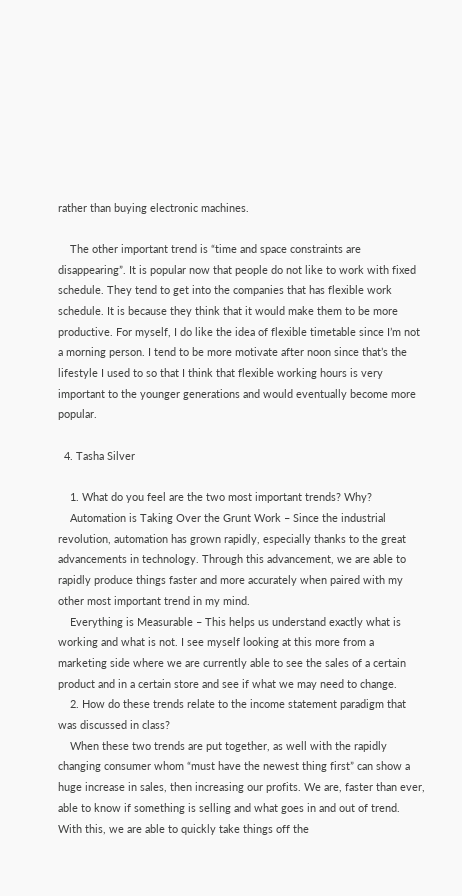rather than buying electronic machines.

    The other important trend is “time and space constraints are disappearing”. It is popular now that people do not like to work with fixed schedule. They tend to get into the companies that has flexible work schedule. It is because they think that it would make them to be more productive. For myself, I do like the idea of flexible timetable since I’m not a morning person. I tend to be more motivate after noon since that’s the lifestyle I used to so that I think that flexible working hours is very important to the younger generations and would eventually become more popular.

  4. Tasha Silver

    1. What do you feel are the two most important trends? Why?
    Automation is Taking Over the Grunt Work – Since the industrial revolution, automation has grown rapidly, especially thanks to the great advancements in technology. Through this advancement, we are able to rapidly produce things faster and more accurately when paired with my other most important trend in my mind.
    Everything is Measurable – This helps us understand exactly what is working and what is not. I see myself looking at this more from a marketing side where we are currently able to see the sales of a certain product and in a certain store and see if what we may need to change.
    2. How do these trends relate to the income statement paradigm that was discussed in class?
    When these two trends are put together, as well with the rapidly changing consumer whom “must have the newest thing first” can show a huge increase in sales, then increasing our profits. We are, faster than ever, able to know if something is selling and what goes in and out of trend. With this, we are able to quickly take things off the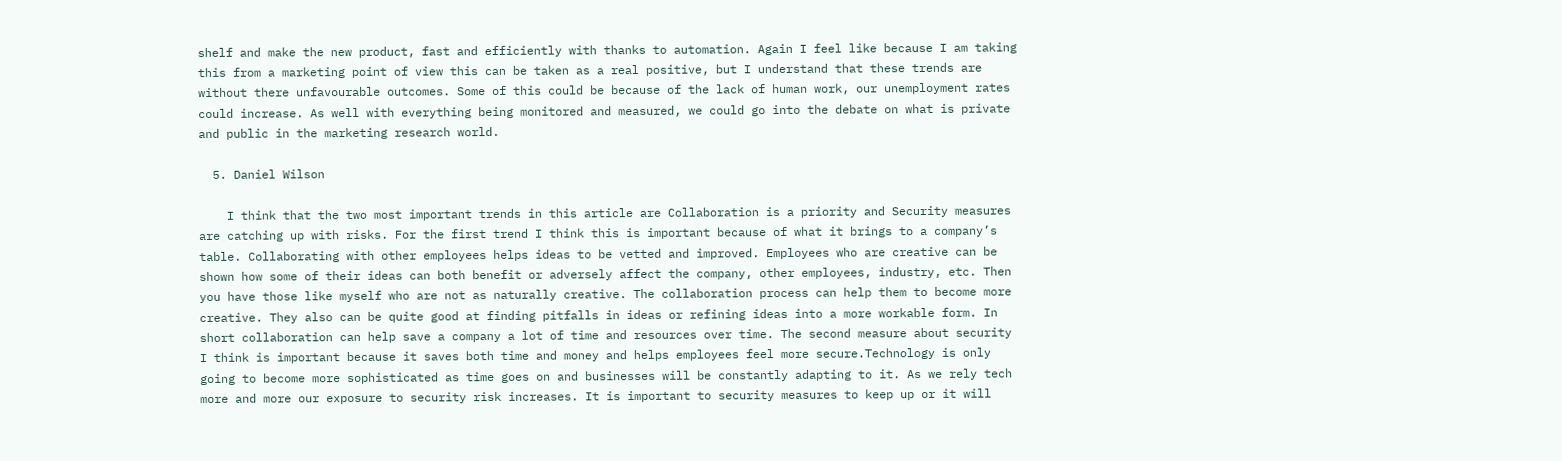shelf and make the new product, fast and efficiently with thanks to automation. Again I feel like because I am taking this from a marketing point of view this can be taken as a real positive, but I understand that these trends are without there unfavourable outcomes. Some of this could be because of the lack of human work, our unemployment rates could increase. As well with everything being monitored and measured, we could go into the debate on what is private and public in the marketing research world.

  5. Daniel Wilson

    I think that the two most important trends in this article are Collaboration is a priority and Security measures are catching up with risks. For the first trend I think this is important because of what it brings to a company’s table. Collaborating with other employees helps ideas to be vetted and improved. Employees who are creative can be shown how some of their ideas can both benefit or adversely affect the company, other employees, industry, etc. Then you have those like myself who are not as naturally creative. The collaboration process can help them to become more creative. They also can be quite good at finding pitfalls in ideas or refining ideas into a more workable form. In short collaboration can help save a company a lot of time and resources over time. The second measure about security I think is important because it saves both time and money and helps employees feel more secure.Technology is only going to become more sophisticated as time goes on and businesses will be constantly adapting to it. As we rely tech more and more our exposure to security risk increases. It is important to security measures to keep up or it will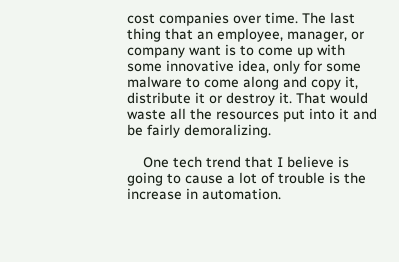cost companies over time. The last thing that an employee, manager, or company want is to come up with some innovative idea, only for some malware to come along and copy it, distribute it or destroy it. That would waste all the resources put into it and be fairly demoralizing.

    One tech trend that I believe is going to cause a lot of trouble is the increase in automation.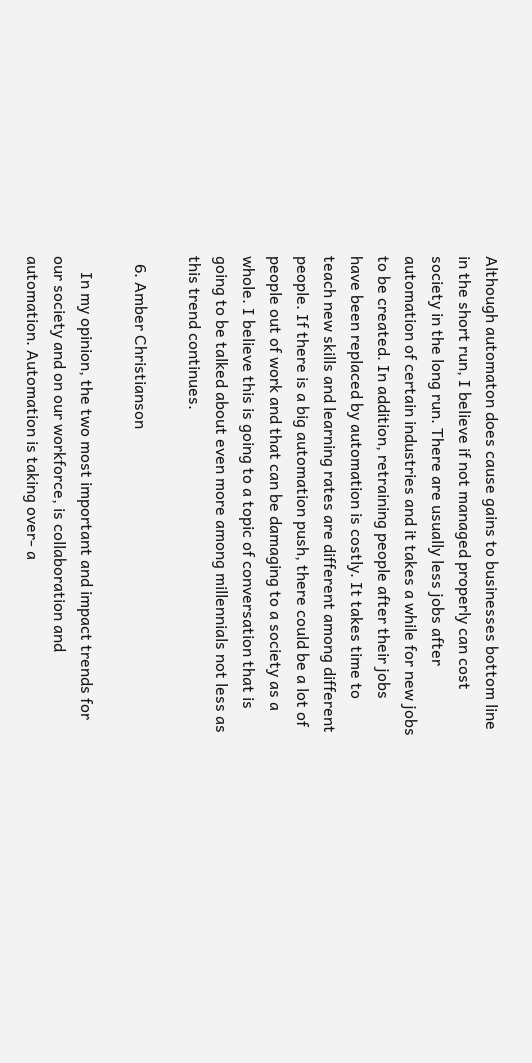Although automaton does cause gains to businesses bottom line in the short run, I believe if not managed properly can cost society in the long run. There are usually less jobs after automation of certain industries and it takes a while for new jobs to be created. In addition, retraining people after their jobs have been replaced by automation is costly. It takes time to teach new skills and learning rates are different among different people. If there is a big automation push, there could be a lot of people out of work and that can be damaging to a society as a whole. I believe this is going to a topic of conversation that is going to be talked about even more among millennials not less as this trend continues.

  6. Amber Christianson

    In my opinion, the two most important and impact trends for our society and on our workforce, is collaboration and automation. Automation is taking over- a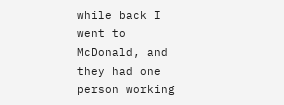while back I went to McDonald, and they had one person working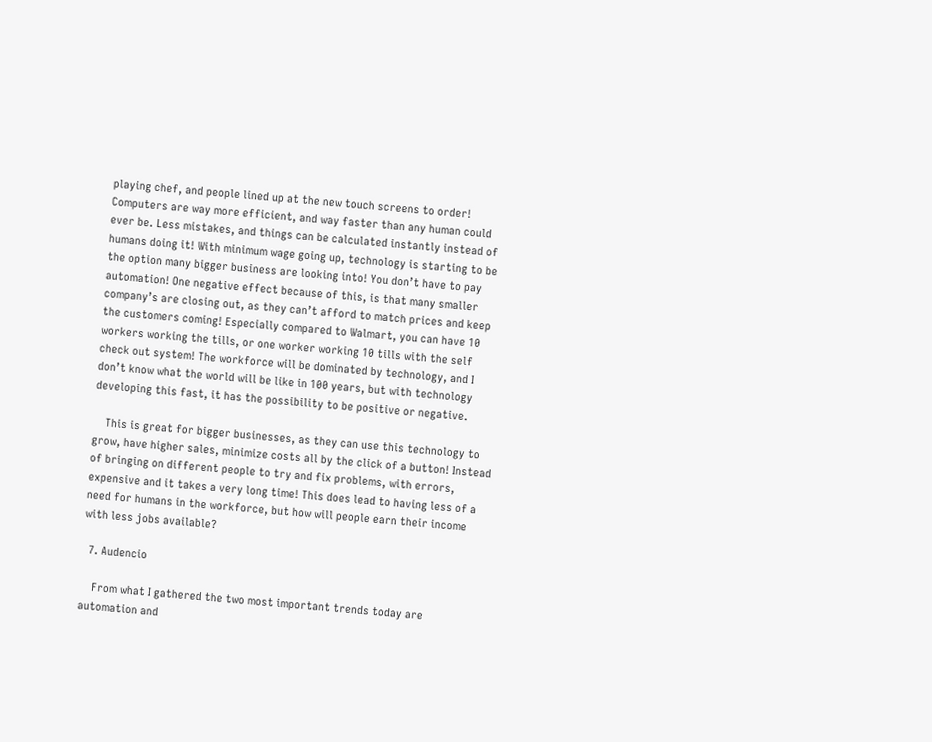playing chef, and people lined up at the new touch screens to order! Computers are way more efficient, and way faster than any human could ever be. Less mistakes, and things can be calculated instantly instead of humans doing it! With minimum wage going up, technology is starting to be the option many bigger business are looking into! You don’t have to pay automation! One negative effect because of this, is that many smaller company’s are closing out, as they can’t afford to match prices and keep the customers coming! Especially compared to Walmart, you can have 10 workers working the tills, or one worker working 10 tills with the self check out system! The workforce will be dominated by technology, and I don’t know what the world will be like in 100 years, but with technology developing this fast, it has the possibility to be positive or negative.

    This is great for bigger businesses, as they can use this technology to grow, have higher sales, minimize costs all by the click of a button! Instead of bringing on different people to try and fix problems, with errors, expensive and it takes a very long time! This does lead to having less of a need for humans in the workforce, but how will people earn their income with less jobs available?

  7. Audencio

    From what I gathered the two most important trends today are automation and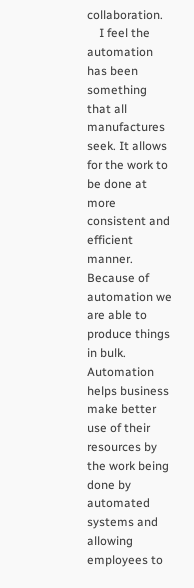collaboration.
    I feel the automation has been something that all manufactures seek. It allows for the work to be done at more consistent and efficient manner. Because of automation we are able to produce things in bulk. Automation helps business make better use of their resources by the work being done by automated systems and allowing employees to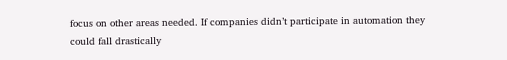focus on other areas needed. If companies didn’t participate in automation they could fall drastically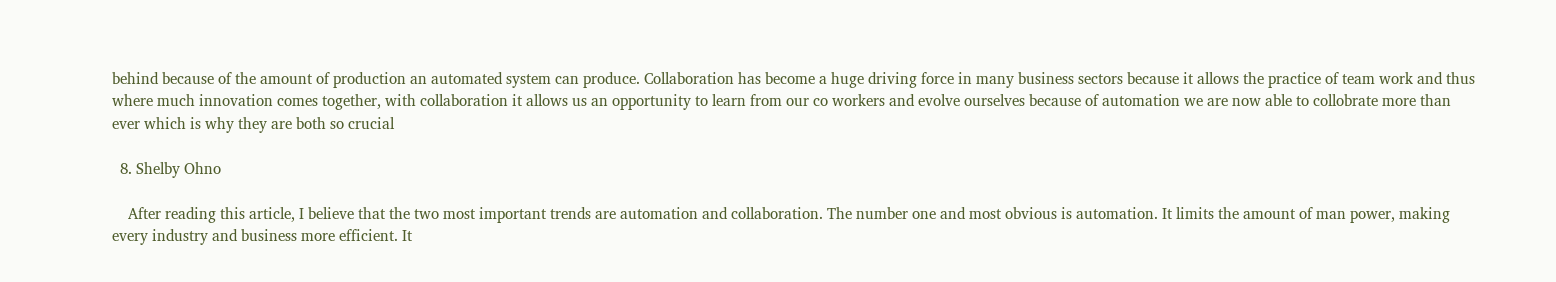behind because of the amount of production an automated system can produce. Collaboration has become a huge driving force in many business sectors because it allows the practice of team work and thus where much innovation comes together, with collaboration it allows us an opportunity to learn from our co workers and evolve ourselves because of automation we are now able to collobrate more than ever which is why they are both so crucial

  8. Shelby Ohno

    After reading this article, I believe that the two most important trends are automation and collaboration. The number one and most obvious is automation. It limits the amount of man power, making every industry and business more efficient. It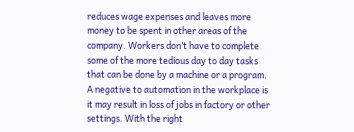reduces wage expenses and leaves more money to be spent in other areas of the company. Workers don’t have to complete some of the more tedious day to day tasks that can be done by a machine or a program. A negative to automation in the workplace is it may result in loss of jobs in factory or other settings. With the right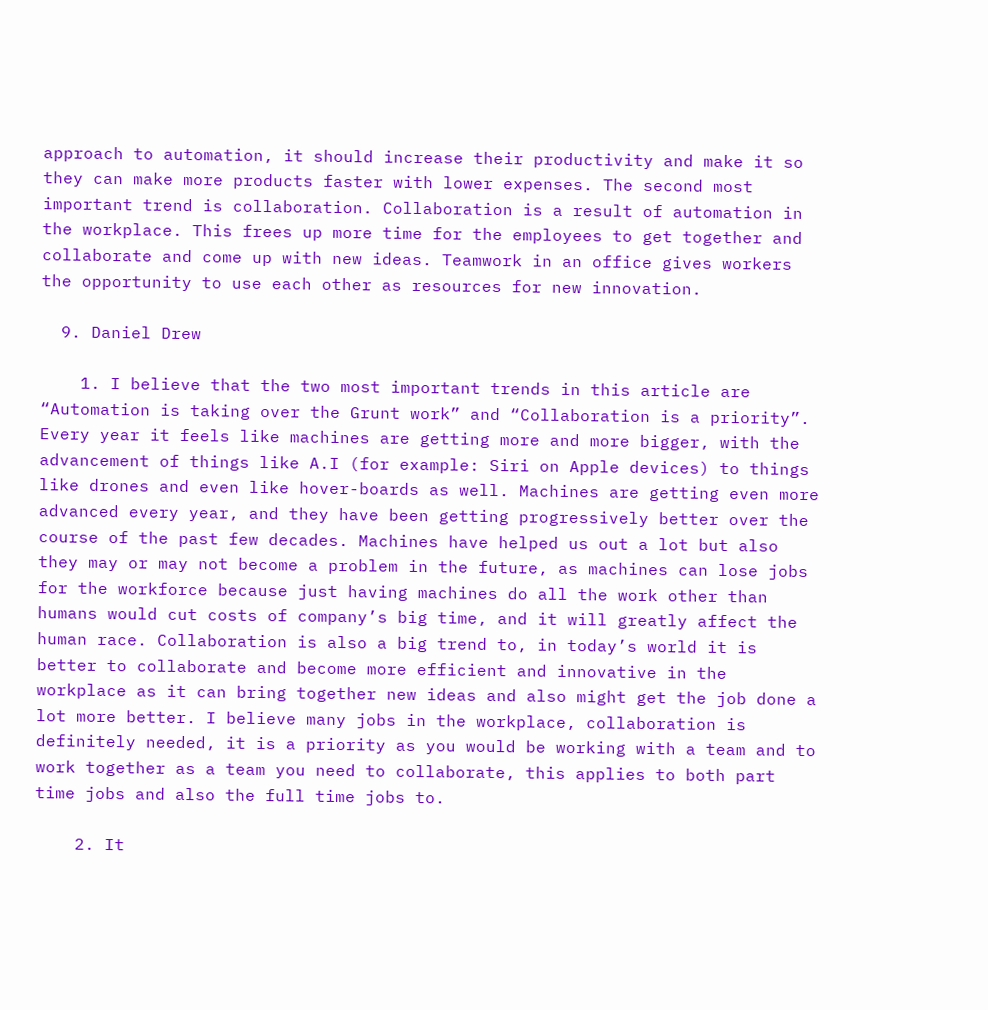approach to automation, it should increase their productivity and make it so they can make more products faster with lower expenses. The second most important trend is collaboration. Collaboration is a result of automation in the workplace. This frees up more time for the employees to get together and collaborate and come up with new ideas. Teamwork in an office gives workers the opportunity to use each other as resources for new innovation.

  9. Daniel Drew

    1. I believe that the two most important trends in this article are “Automation is taking over the Grunt work” and “Collaboration is a priority”. Every year it feels like machines are getting more and more bigger, with the advancement of things like A.I (for example: Siri on Apple devices) to things like drones and even like hover-boards as well. Machines are getting even more advanced every year, and they have been getting progressively better over the course of the past few decades. Machines have helped us out a lot but also they may or may not become a problem in the future, as machines can lose jobs for the workforce because just having machines do all the work other than humans would cut costs of company’s big time, and it will greatly affect the human race. Collaboration is also a big trend to, in today’s world it is better to collaborate and become more efficient and innovative in the workplace as it can bring together new ideas and also might get the job done a lot more better. I believe many jobs in the workplace, collaboration is definitely needed, it is a priority as you would be working with a team and to work together as a team you need to collaborate, this applies to both part time jobs and also the full time jobs to.

    2. It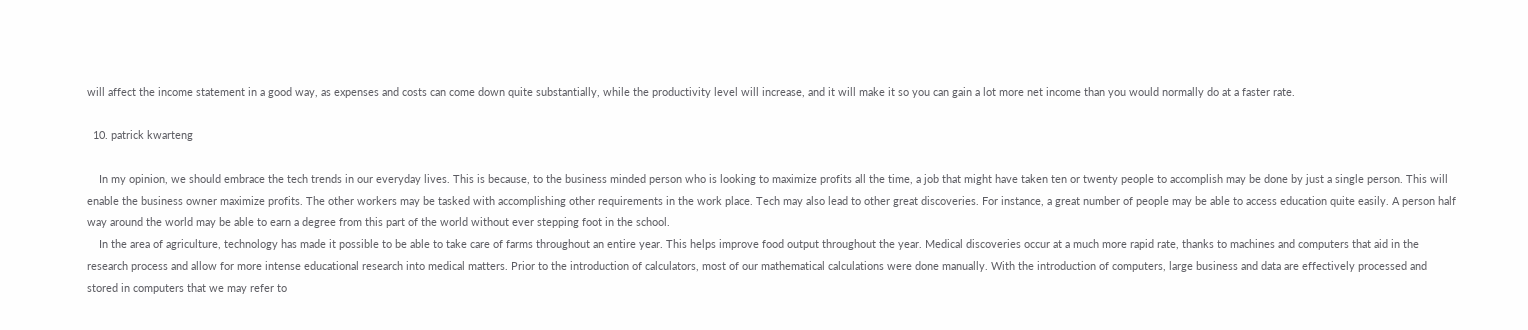will affect the income statement in a good way, as expenses and costs can come down quite substantially, while the productivity level will increase, and it will make it so you can gain a lot more net income than you would normally do at a faster rate.

  10. patrick kwarteng

    In my opinion, we should embrace the tech trends in our everyday lives. This is because, to the business minded person who is looking to maximize profits all the time, a job that might have taken ten or twenty people to accomplish may be done by just a single person. This will enable the business owner maximize profits. The other workers may be tasked with accomplishing other requirements in the work place. Tech may also lead to other great discoveries. For instance, a great number of people may be able to access education quite easily. A person half way around the world may be able to earn a degree from this part of the world without ever stepping foot in the school.
    In the area of agriculture, technology has made it possible to be able to take care of farms throughout an entire year. This helps improve food output throughout the year. Medical discoveries occur at a much more rapid rate, thanks to machines and computers that aid in the research process and allow for more intense educational research into medical matters. Prior to the introduction of calculators, most of our mathematical calculations were done manually. With the introduction of computers, large business and data are effectively processed and stored in computers that we may refer to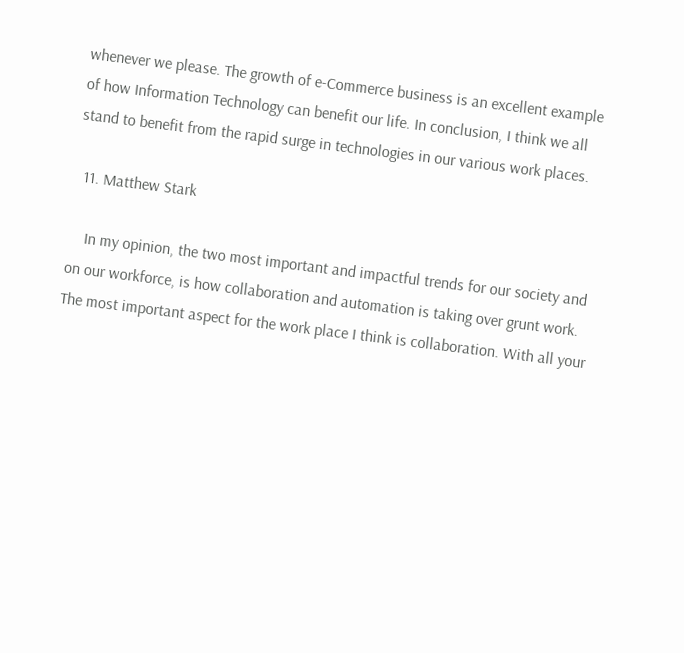whenever we please. The growth of e-Commerce business is an excellent example of how Information Technology can benefit our life. In conclusion, I think we all stand to benefit from the rapid surge in technologies in our various work places.

  11. Matthew Stark

    In my opinion, the two most important and impactful trends for our society and on our workforce, is how collaboration and automation is taking over grunt work. The most important aspect for the work place I think is collaboration. With all your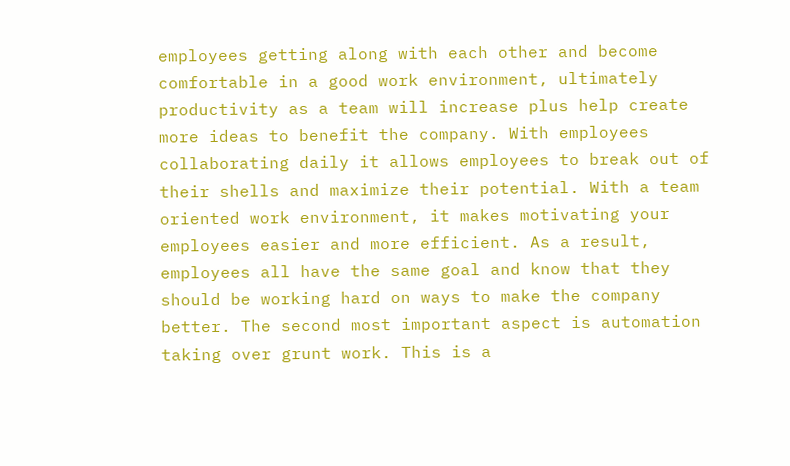employees getting along with each other and become comfortable in a good work environment, ultimately productivity as a team will increase plus help create more ideas to benefit the company. With employees collaborating daily it allows employees to break out of their shells and maximize their potential. With a team oriented work environment, it makes motivating your employees easier and more efficient. As a result, employees all have the same goal and know that they should be working hard on ways to make the company better. The second most important aspect is automation taking over grunt work. This is a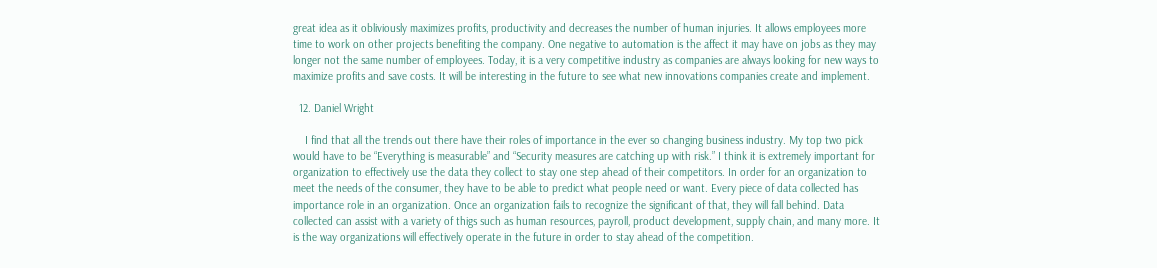great idea as it obliviously maximizes profits, productivity and decreases the number of human injuries. It allows employees more time to work on other projects benefiting the company. One negative to automation is the affect it may have on jobs as they may longer not the same number of employees. Today, it is a very competitive industry as companies are always looking for new ways to maximize profits and save costs. It will be interesting in the future to see what new innovations companies create and implement.

  12. Daniel Wright

    I find that all the trends out there have their roles of importance in the ever so changing business industry. My top two pick would have to be “Everything is measurable” and “Security measures are catching up with risk.” I think it is extremely important for organization to effectively use the data they collect to stay one step ahead of their competitors. In order for an organization to meet the needs of the consumer, they have to be able to predict what people need or want. Every piece of data collected has importance role in an organization. Once an organization fails to recognize the significant of that, they will fall behind. Data collected can assist with a variety of thigs such as human resources, payroll, product development, supply chain, and many more. It is the way organizations will effectively operate in the future in order to stay ahead of the competition.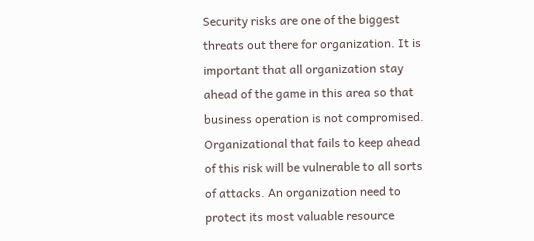Security risks are one of the biggest threats out there for organization. It is important that all organization stay ahead of the game in this area so that business operation is not compromised. Organizational that fails to keep ahead of this risk will be vulnerable to all sorts of attacks. An organization need to protect its most valuable resource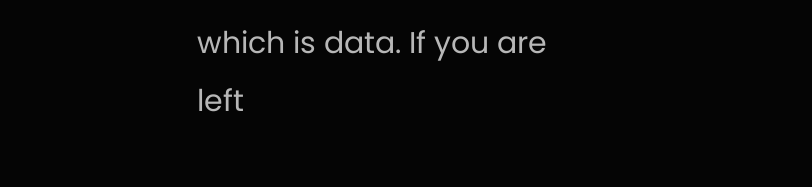which is data. If you are left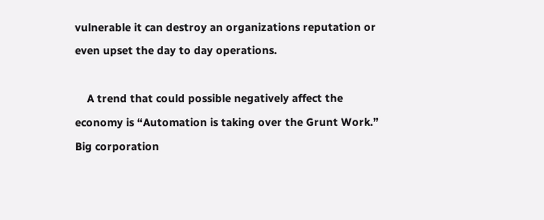vulnerable it can destroy an organizations reputation or even upset the day to day operations.

    A trend that could possible negatively affect the economy is “Automation is taking over the Grunt Work.” Big corporation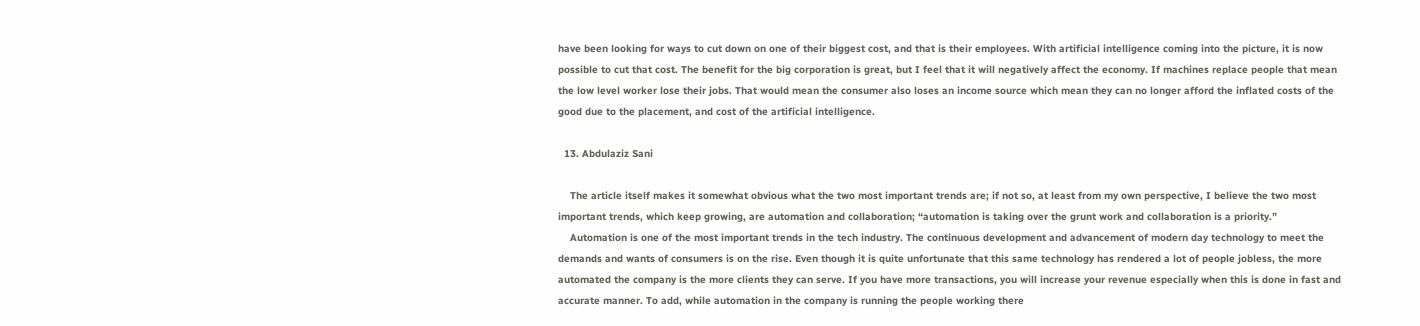have been looking for ways to cut down on one of their biggest cost, and that is their employees. With artificial intelligence coming into the picture, it is now possible to cut that cost. The benefit for the big corporation is great, but I feel that it will negatively affect the economy. If machines replace people that mean the low level worker lose their jobs. That would mean the consumer also loses an income source which mean they can no longer afford the inflated costs of the good due to the placement, and cost of the artificial intelligence.

  13. Abdulaziz Sani

    The article itself makes it somewhat obvious what the two most important trends are; if not so, at least from my own perspective, I believe the two most important trends, which keep growing, are automation and collaboration; “automation is taking over the grunt work and collaboration is a priority.”
    Automation is one of the most important trends in the tech industry. The continuous development and advancement of modern day technology to meet the demands and wants of consumers is on the rise. Even though it is quite unfortunate that this same technology has rendered a lot of people jobless, the more automated the company is the more clients they can serve. If you have more transactions, you will increase your revenue especially when this is done in fast and accurate manner. To add, while automation in the company is running the people working there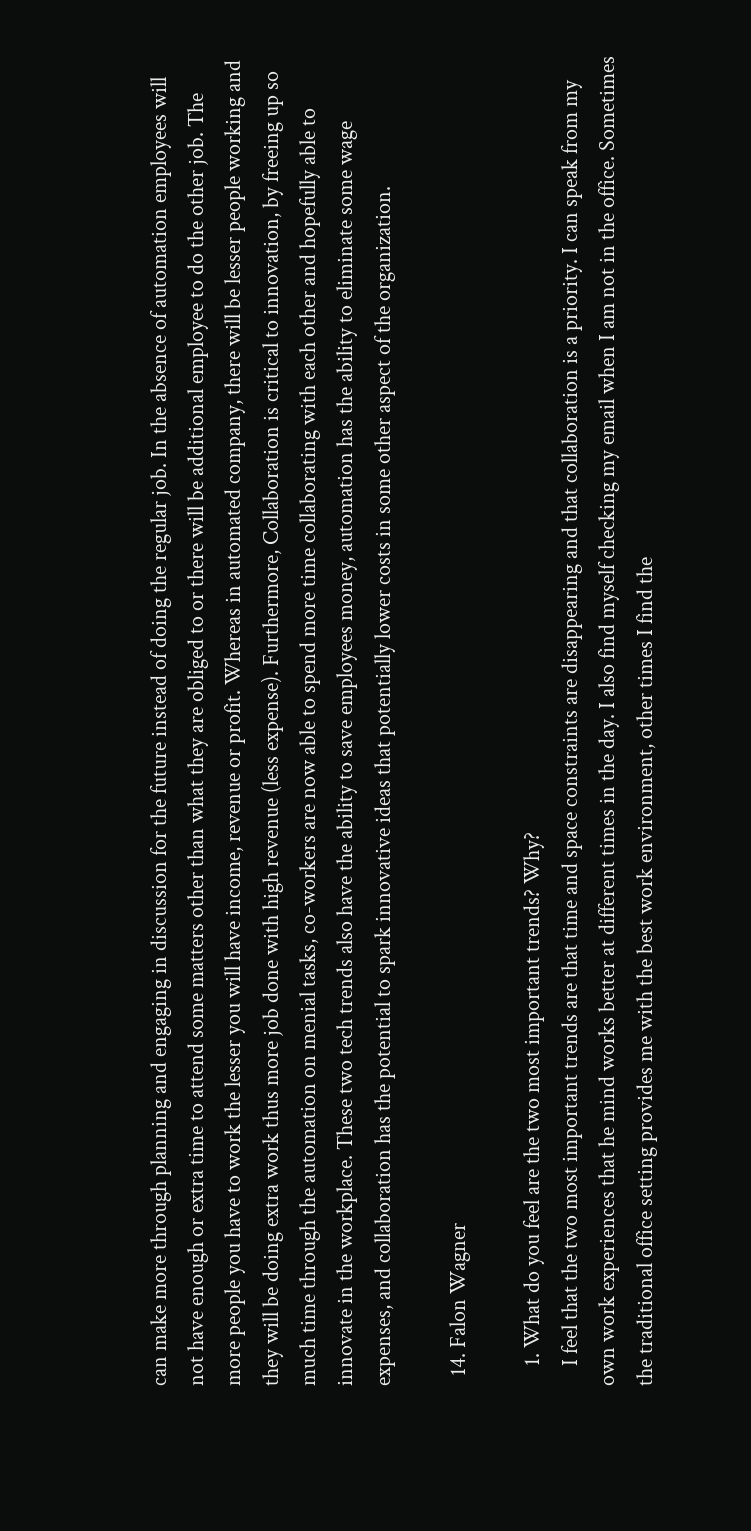can make more through planning and engaging in discussion for the future instead of doing the regular job. In the absence of automation employees will not have enough or extra time to attend some matters other than what they are obliged to or there will be additional employee to do the other job. The more people you have to work the lesser you will have income, revenue or profit. Whereas in automated company, there will be lesser people working and they will be doing extra work thus more job done with high revenue (less expense). Furthermore, Collaboration is critical to innovation, by freeing up so much time through the automation on menial tasks, co-workers are now able to spend more time collaborating with each other and hopefully able to innovate in the workplace. These two tech trends also have the ability to save employees money, automation has the ability to eliminate some wage expenses, and collaboration has the potential to spark innovative ideas that potentially lower costs in some other aspect of the organization.

  14. Falon Wagner

    1. What do you feel are the two most important trends? Why?
    I feel that the two most important trends are that time and space constraints are disappearing and that collaboration is a priority. I can speak from my own work experiences that he mind works better at different times in the day. I also find myself checking my email when I am not in the office. Sometimes the traditional office setting provides me with the best work environment, other times I find the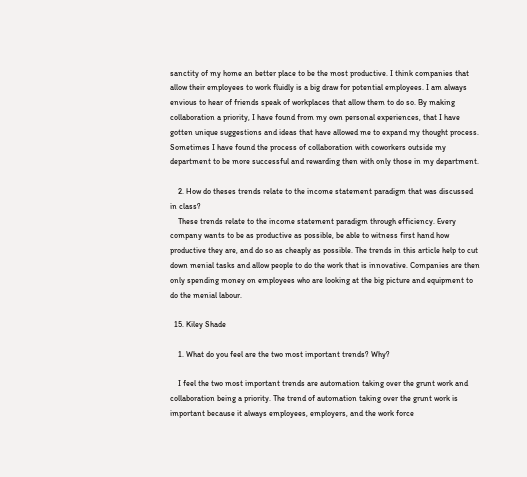sanctity of my home an better place to be the most productive. I think companies that allow their employees to work fluidly is a big draw for potential employees. I am always envious to hear of friends speak of workplaces that allow them to do so. By making collaboration a priority, I have found from my own personal experiences, that I have gotten unique suggestions and ideas that have allowed me to expand my thought process. Sometimes I have found the process of collaboration with coworkers outside my department to be more successful and rewarding then with only those in my department.

    2. How do theses trends relate to the income statement paradigm that was discussed in class?
    These trends relate to the income statement paradigm through efficiency. Every company wants to be as productive as possible, be able to witness first hand how productive they are, and do so as cheaply as possible. The trends in this article help to cut down menial tasks and allow people to do the work that is innovative. Companies are then only spending money on employees who are looking at the big picture and equipment to do the menial labour.

  15. Kiley Shade

    1. What do you feel are the two most important trends? Why?

    I feel the two most important trends are automation taking over the grunt work and collaboration being a priority. The trend of automation taking over the grunt work is important because it always employees, employers, and the work force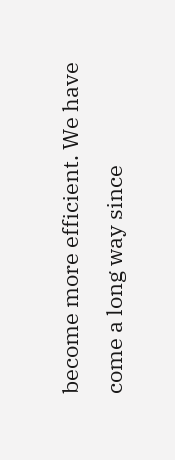become more efficient. We have come a long way since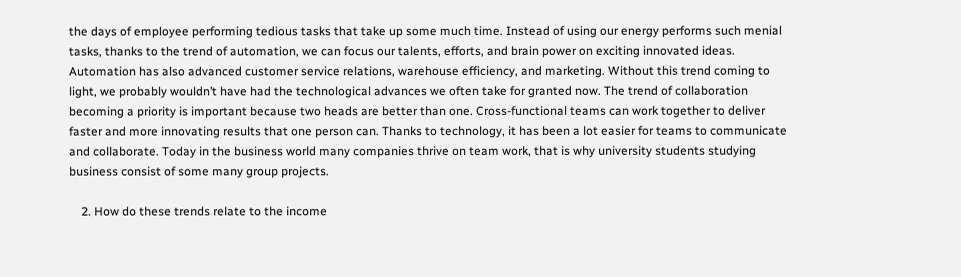the days of employee performing tedious tasks that take up some much time. Instead of using our energy performs such menial tasks, thanks to the trend of automation, we can focus our talents, efforts, and brain power on exciting innovated ideas. Automation has also advanced customer service relations, warehouse efficiency, and marketing. Without this trend coming to light, we probably wouldn’t have had the technological advances we often take for granted now. The trend of collaboration becoming a priority is important because two heads are better than one. Cross-functional teams can work together to deliver faster and more innovating results that one person can. Thanks to technology, it has been a lot easier for teams to communicate and collaborate. Today in the business world many companies thrive on team work, that is why university students studying business consist of some many group projects.

    2. How do these trends relate to the income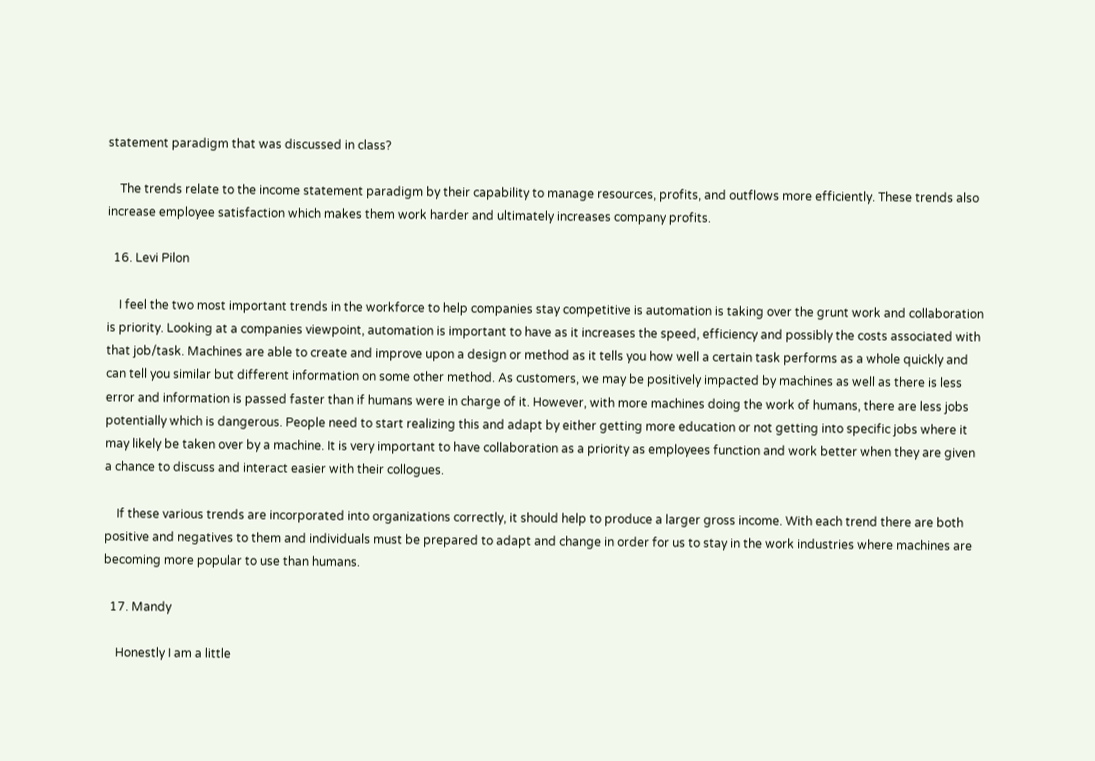statement paradigm that was discussed in class?

    The trends relate to the income statement paradigm by their capability to manage resources, profits, and outflows more efficiently. These trends also increase employee satisfaction which makes them work harder and ultimately increases company profits.

  16. Levi Pilon

    I feel the two most important trends in the workforce to help companies stay competitive is automation is taking over the grunt work and collaboration is priority. Looking at a companies viewpoint, automation is important to have as it increases the speed, efficiency and possibly the costs associated with that job/task. Machines are able to create and improve upon a design or method as it tells you how well a certain task performs as a whole quickly and can tell you similar but different information on some other method. As customers, we may be positively impacted by machines as well as there is less error and information is passed faster than if humans were in charge of it. However, with more machines doing the work of humans, there are less jobs potentially which is dangerous. People need to start realizing this and adapt by either getting more education or not getting into specific jobs where it may likely be taken over by a machine. It is very important to have collaboration as a priority as employees function and work better when they are given a chance to discuss and interact easier with their collogues.

    If these various trends are incorporated into organizations correctly, it should help to produce a larger gross income. With each trend there are both positive and negatives to them and individuals must be prepared to adapt and change in order for us to stay in the work industries where machines are becoming more popular to use than humans.

  17. Mandy

    Honestly I am a little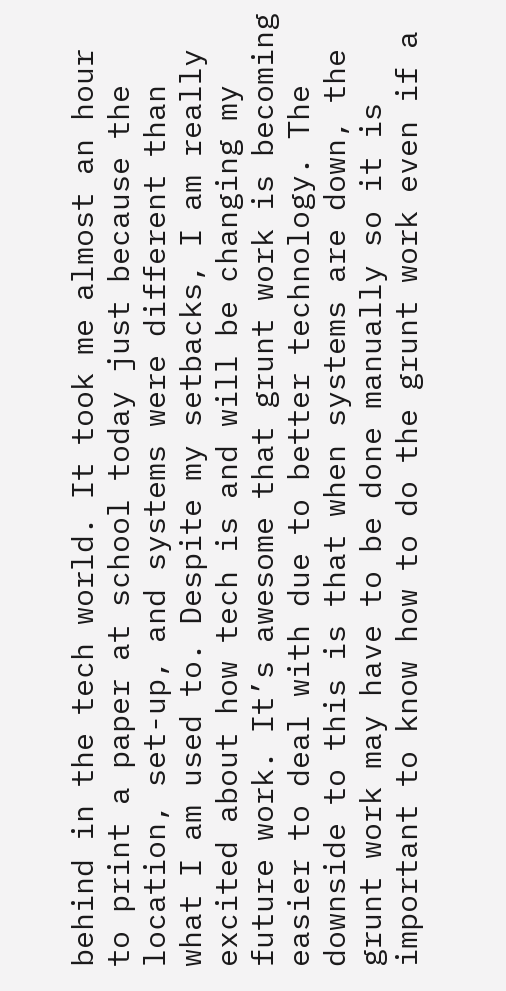behind in the tech world. It took me almost an hour to print a paper at school today just because the location, set-up, and systems were different than what I am used to. Despite my setbacks, I am really excited about how tech is and will be changing my future work. It’s awesome that grunt work is becoming easier to deal with due to better technology. The downside to this is that when systems are down, the grunt work may have to be done manually so it is important to know how to do the grunt work even if a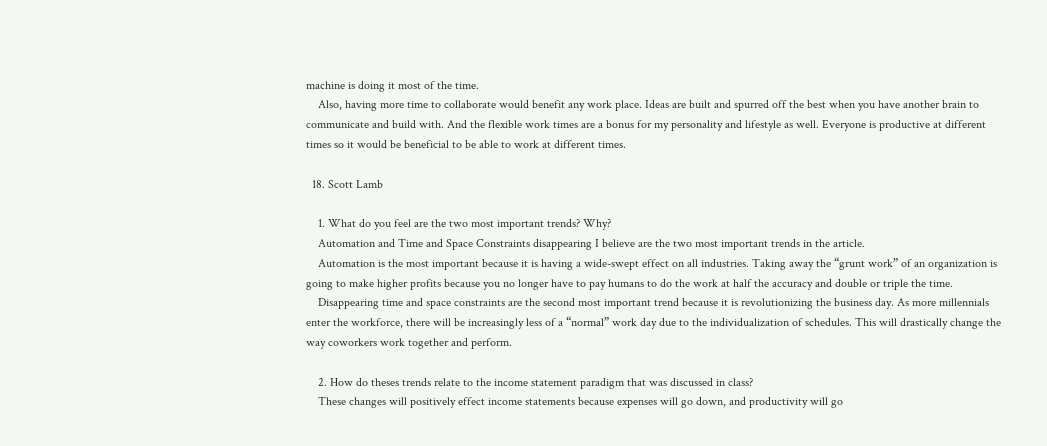machine is doing it most of the time.
    Also, having more time to collaborate would benefit any work place. Ideas are built and spurred off the best when you have another brain to communicate and build with. And the flexible work times are a bonus for my personality and lifestyle as well. Everyone is productive at different times so it would be beneficial to be able to work at different times.

  18. Scott Lamb

    1. What do you feel are the two most important trends? Why?
    Automation and Time and Space Constraints disappearing I believe are the two most important trends in the article.
    Automation is the most important because it is having a wide-swept effect on all industries. Taking away the “grunt work” of an organization is going to make higher profits because you no longer have to pay humans to do the work at half the accuracy and double or triple the time.
    Disappearing time and space constraints are the second most important trend because it is revolutionizing the business day. As more millennials enter the workforce, there will be increasingly less of a “normal” work day due to the individualization of schedules. This will drastically change the way coworkers work together and perform.

    2. How do theses trends relate to the income statement paradigm that was discussed in class?
    These changes will positively effect income statements because expenses will go down, and productivity will go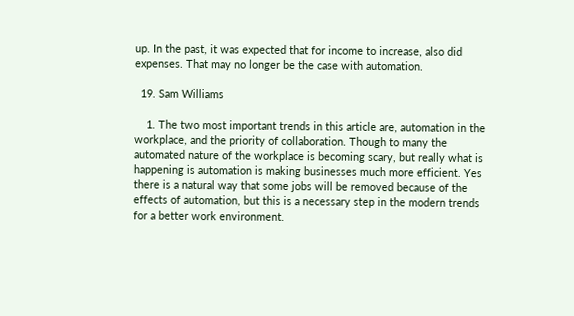up. In the past, it was expected that for income to increase, also did expenses. That may no longer be the case with automation.

  19. Sam Williams

    1. The two most important trends in this article are, automation in the workplace, and the priority of collaboration. Though to many the automated nature of the workplace is becoming scary, but really what is happening is automation is making businesses much more efficient. Yes there is a natural way that some jobs will be removed because of the effects of automation, but this is a necessary step in the modern trends for a better work environment.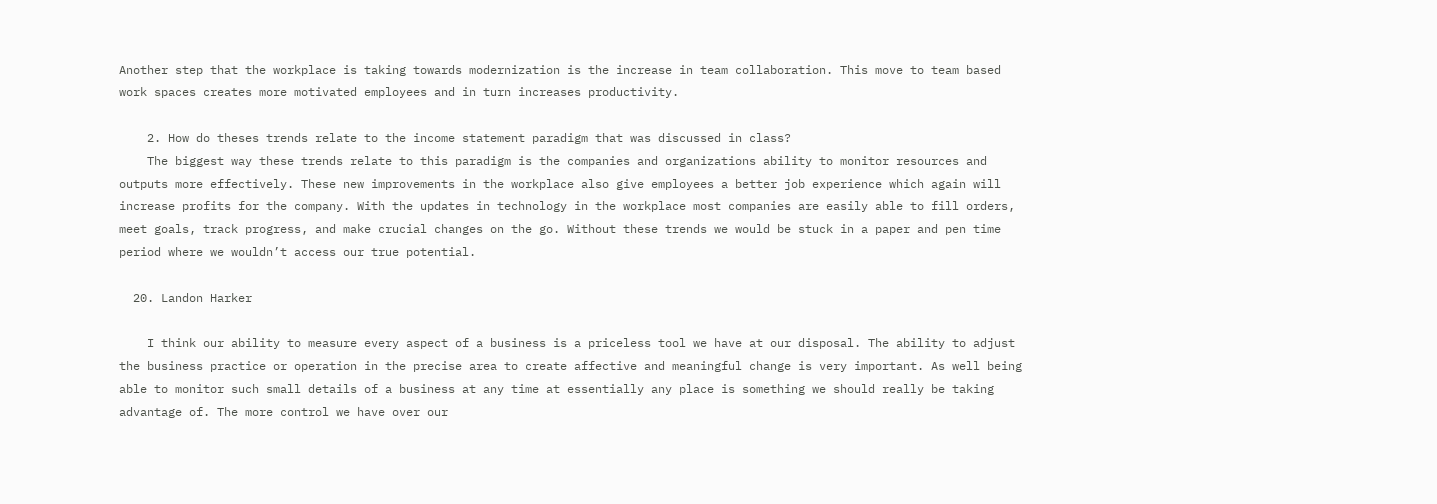Another step that the workplace is taking towards modernization is the increase in team collaboration. This move to team based work spaces creates more motivated employees and in turn increases productivity.

    2. How do theses trends relate to the income statement paradigm that was discussed in class?
    The biggest way these trends relate to this paradigm is the companies and organizations ability to monitor resources and outputs more effectively. These new improvements in the workplace also give employees a better job experience which again will increase profits for the company. With the updates in technology in the workplace most companies are easily able to fill orders, meet goals, track progress, and make crucial changes on the go. Without these trends we would be stuck in a paper and pen time period where we wouldn’t access our true potential.

  20. Landon Harker

    I think our ability to measure every aspect of a business is a priceless tool we have at our disposal. The ability to adjust the business practice or operation in the precise area to create affective and meaningful change is very important. As well being able to monitor such small details of a business at any time at essentially any place is something we should really be taking advantage of. The more control we have over our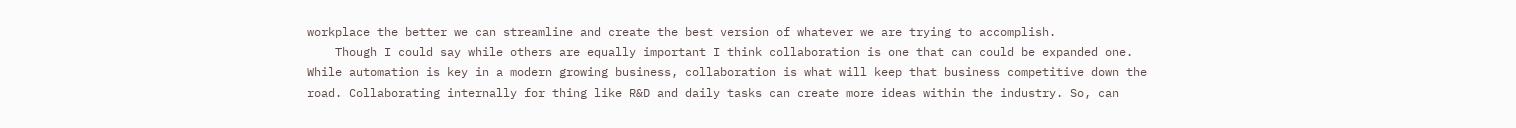workplace the better we can streamline and create the best version of whatever we are trying to accomplish.
    Though I could say while others are equally important I think collaboration is one that can could be expanded one. While automation is key in a modern growing business, collaboration is what will keep that business competitive down the road. Collaborating internally for thing like R&D and daily tasks can create more ideas within the industry. So, can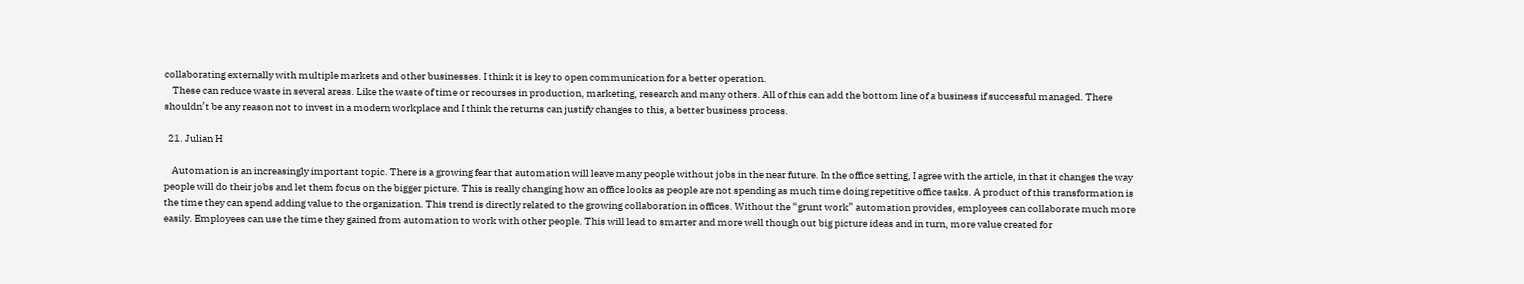collaborating externally with multiple markets and other businesses. I think it is key to open communication for a better operation.
    These can reduce waste in several areas. Like the waste of time or recourses in production, marketing, research and many others. All of this can add the bottom line of a business if successful managed. There shouldn’t be any reason not to invest in a modern workplace and I think the returns can justify changes to this, a better business process.

  21. Julian H

    Automation is an increasingly important topic. There is a growing fear that automation will leave many people without jobs in the near future. In the office setting, I agree with the article, in that it changes the way people will do their jobs and let them focus on the bigger picture. This is really changing how an office looks as people are not spending as much time doing repetitive office tasks. A product of this transformation is the time they can spend adding value to the organization. This trend is directly related to the growing collaboration in offices. Without the “grunt work” automation provides, employees can collaborate much more easily. Employees can use the time they gained from automation to work with other people. This will lead to smarter and more well though out big picture ideas and in turn, more value created for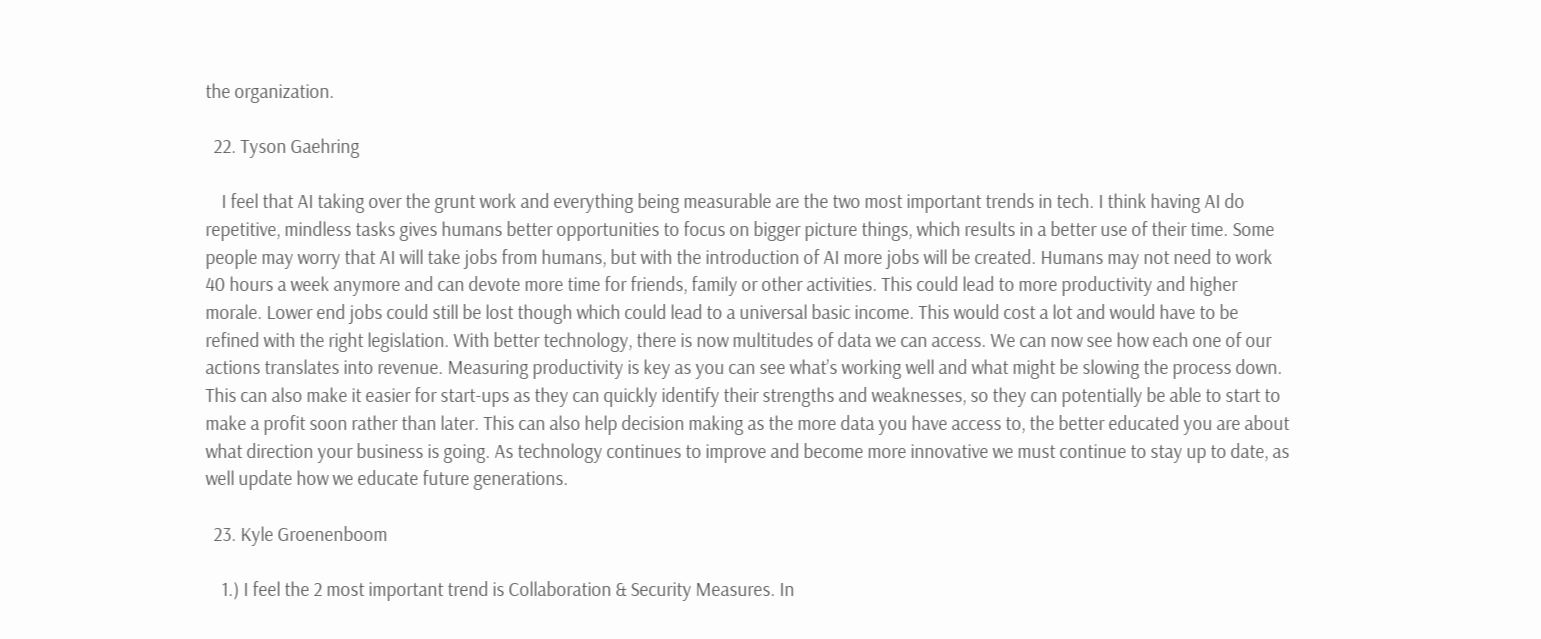the organization.

  22. Tyson Gaehring

    I feel that AI taking over the grunt work and everything being measurable are the two most important trends in tech. I think having AI do repetitive, mindless tasks gives humans better opportunities to focus on bigger picture things, which results in a better use of their time. Some people may worry that AI will take jobs from humans, but with the introduction of AI more jobs will be created. Humans may not need to work 40 hours a week anymore and can devote more time for friends, family or other activities. This could lead to more productivity and higher morale. Lower end jobs could still be lost though which could lead to a universal basic income. This would cost a lot and would have to be refined with the right legislation. With better technology, there is now multitudes of data we can access. We can now see how each one of our actions translates into revenue. Measuring productivity is key as you can see what’s working well and what might be slowing the process down. This can also make it easier for start-ups as they can quickly identify their strengths and weaknesses, so they can potentially be able to start to make a profit soon rather than later. This can also help decision making as the more data you have access to, the better educated you are about what direction your business is going. As technology continues to improve and become more innovative we must continue to stay up to date, as well update how we educate future generations.

  23. Kyle Groenenboom

    1.) I feel the 2 most important trend is Collaboration & Security Measures. In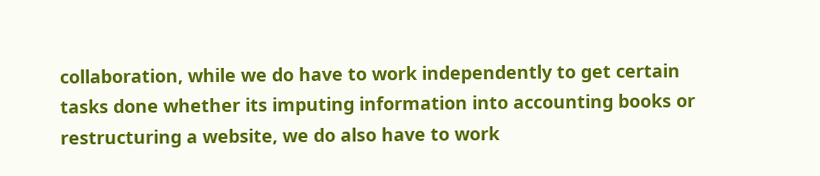collaboration, while we do have to work independently to get certain tasks done whether its imputing information into accounting books or restructuring a website, we do also have to work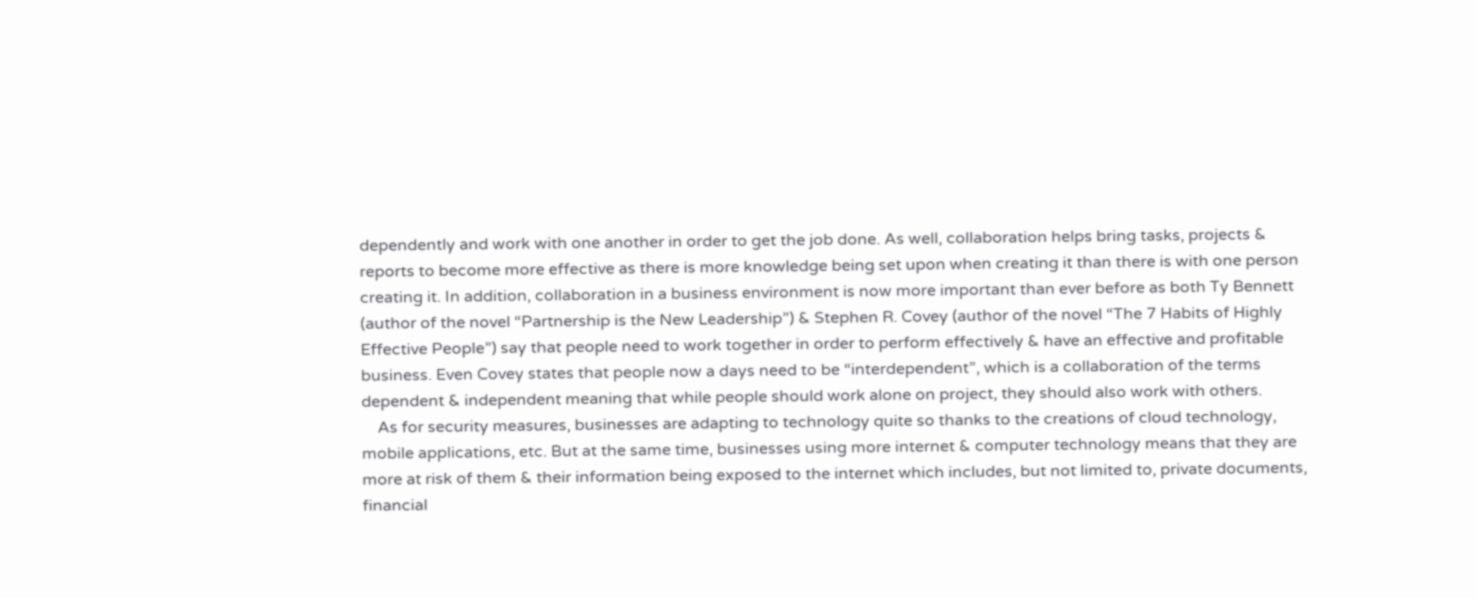dependently and work with one another in order to get the job done. As well, collaboration helps bring tasks, projects & reports to become more effective as there is more knowledge being set upon when creating it than there is with one person creating it. In addition, collaboration in a business environment is now more important than ever before as both Ty Bennett (author of the novel “Partnership is the New Leadership”) & Stephen R. Covey (author of the novel “The 7 Habits of Highly Effective People”) say that people need to work together in order to perform effectively & have an effective and profitable business. Even Covey states that people now a days need to be “interdependent”, which is a collaboration of the terms dependent & independent meaning that while people should work alone on project, they should also work with others.
    As for security measures, businesses are adapting to technology quite so thanks to the creations of cloud technology, mobile applications, etc. But at the same time, businesses using more internet & computer technology means that they are more at risk of them & their information being exposed to the internet which includes, but not limited to, private documents, financial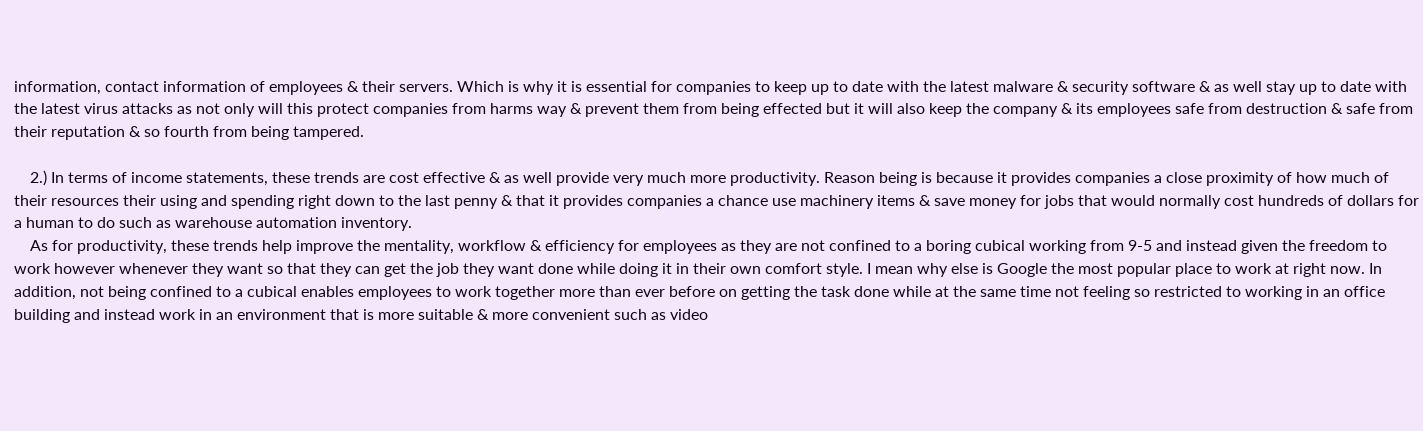information, contact information of employees & their servers. Which is why it is essential for companies to keep up to date with the latest malware & security software & as well stay up to date with the latest virus attacks as not only will this protect companies from harms way & prevent them from being effected but it will also keep the company & its employees safe from destruction & safe from their reputation & so fourth from being tampered.

    2.) In terms of income statements, these trends are cost effective & as well provide very much more productivity. Reason being is because it provides companies a close proximity of how much of their resources their using and spending right down to the last penny & that it provides companies a chance use machinery items & save money for jobs that would normally cost hundreds of dollars for a human to do such as warehouse automation inventory.
    As for productivity, these trends help improve the mentality, workflow & efficiency for employees as they are not confined to a boring cubical working from 9-5 and instead given the freedom to work however whenever they want so that they can get the job they want done while doing it in their own comfort style. I mean why else is Google the most popular place to work at right now. In addition, not being confined to a cubical enables employees to work together more than ever before on getting the task done while at the same time not feeling so restricted to working in an office building and instead work in an environment that is more suitable & more convenient such as video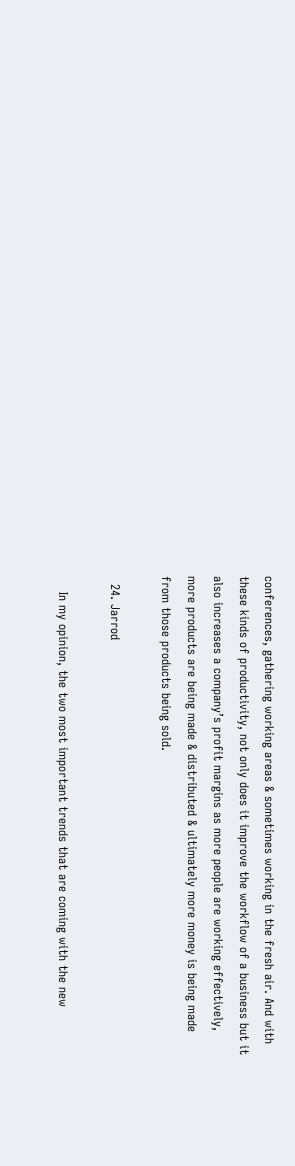conferences, gathering working areas & sometimes working in the fresh air. And with these kinds of productivity, not only does it improve the workflow of a business but it also increases a company’s profit margins as more people are working effectively, more products are being made & distributed & ultimately more money is being made from those products being sold.

  24. Jarrod

    In my opinion, the two most important trends that are coming with the new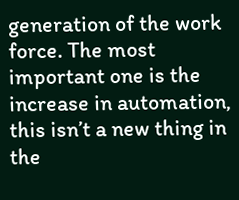generation of the work force. The most important one is the increase in automation, this isn’t a new thing in the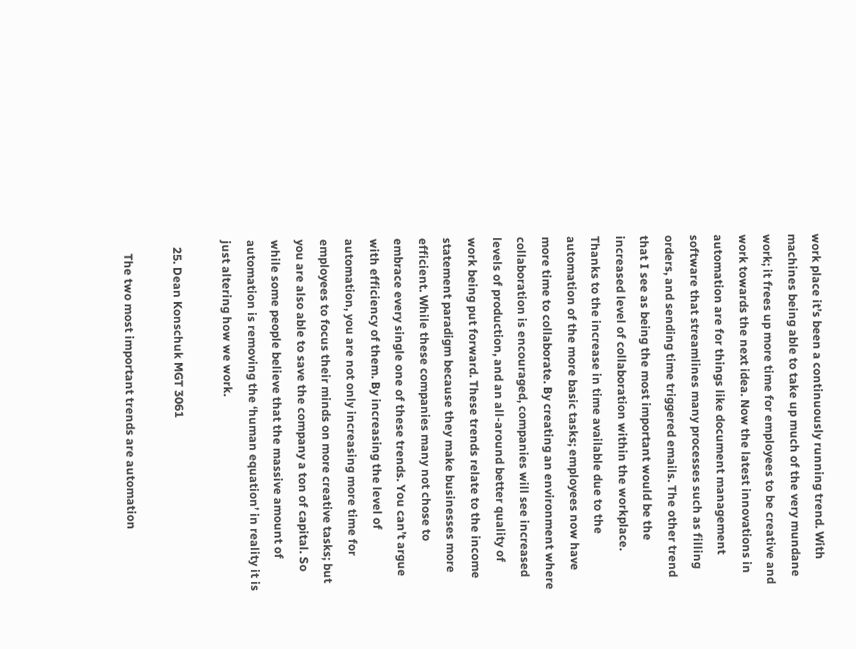work place it’s been a continuously running trend. With machines being able to take up much of the very mundane work; it frees up more time for employees to be creative and work towards the next idea. Now the latest innovations in automation are for things like document management software that streamlines many processes such as filling orders, and sending time triggered emails. The other trend that I see as being the most important would be the increased level of collaboration within the workplace. Thanks to the increase in time available due to the automation of the more basic tasks; employees now have more time to collaborate. By creating an environment where collaboration is encouraged, companies will see increased levels of production, and an all-around better quality of work being put forward. These trends relate to the income statement paradigm because they make businesses more efficient. While these companies many not chose to embrace every single one of these trends. You can’t argue with efficiency of them. By increasing the level of automation, you are not only increasing more time for employees to focus their minds on more creative tasks; but you are also able to save the company a ton of capital. So while some people believe that the massive amount of automation is removing the ‘human equation’ in reality it is just altering how we work.

  25. Dean Konschuk MGT 3061

    The two most important trends are automation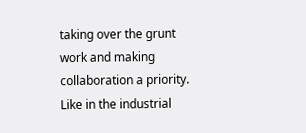taking over the grunt work and making collaboration a priority. Like in the industrial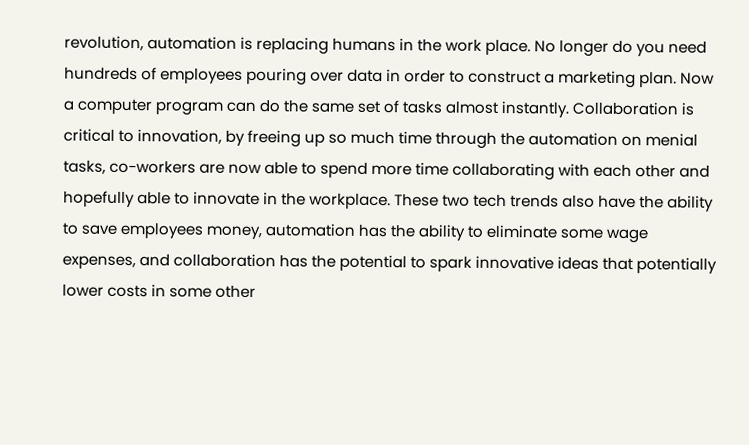revolution, automation is replacing humans in the work place. No longer do you need hundreds of employees pouring over data in order to construct a marketing plan. Now a computer program can do the same set of tasks almost instantly. Collaboration is critical to innovation, by freeing up so much time through the automation on menial tasks, co-workers are now able to spend more time collaborating with each other and hopefully able to innovate in the workplace. These two tech trends also have the ability to save employees money, automation has the ability to eliminate some wage expenses, and collaboration has the potential to spark innovative ideas that potentially lower costs in some other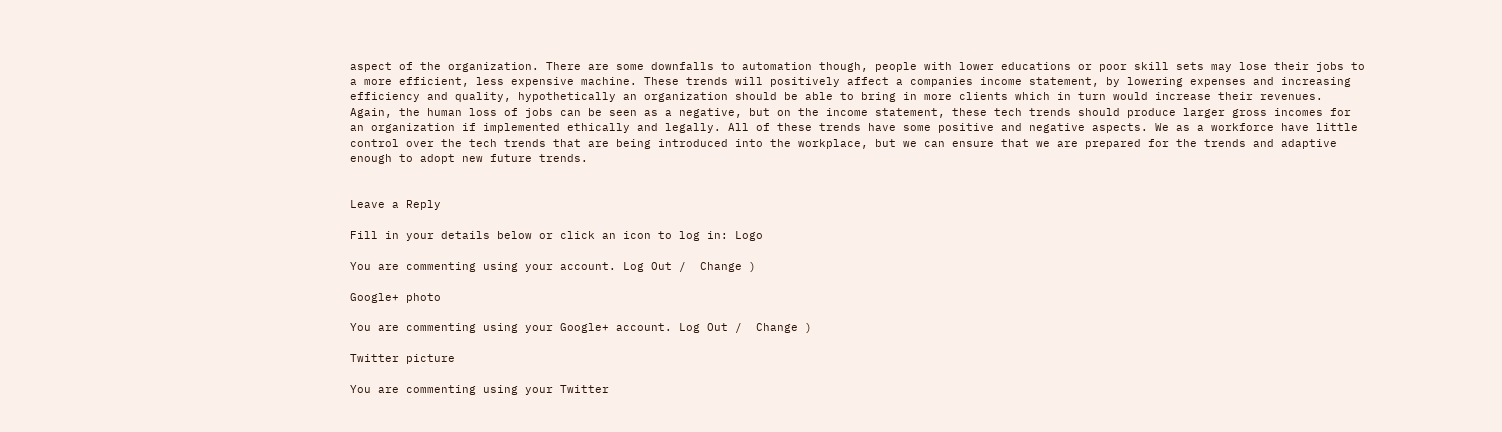aspect of the organization. There are some downfalls to automation though, people with lower educations or poor skill sets may lose their jobs to a more efficient, less expensive machine. These trends will positively affect a companies income statement, by lowering expenses and increasing efficiency and quality, hypothetically an organization should be able to bring in more clients which in turn would increase their revenues. Again, the human loss of jobs can be seen as a negative, but on the income statement, these tech trends should produce larger gross incomes for an organization if implemented ethically and legally. All of these trends have some positive and negative aspects. We as a workforce have little control over the tech trends that are being introduced into the workplace, but we can ensure that we are prepared for the trends and adaptive enough to adopt new future trends.


Leave a Reply

Fill in your details below or click an icon to log in: Logo

You are commenting using your account. Log Out /  Change )

Google+ photo

You are commenting using your Google+ account. Log Out /  Change )

Twitter picture

You are commenting using your Twitter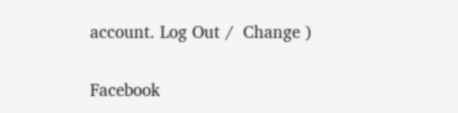account. Log Out /  Change )

Facebook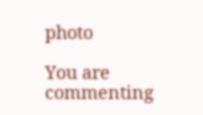photo

You are commenting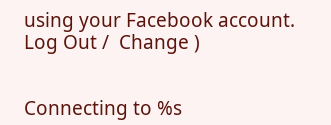using your Facebook account. Log Out /  Change )


Connecting to %s